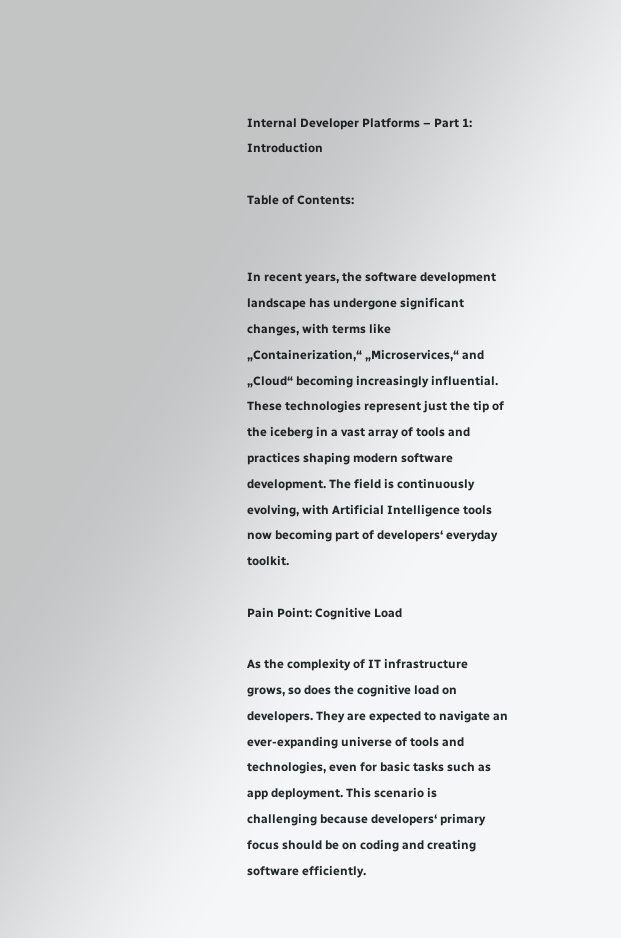Internal Developer Platforms – Part 1: Introduction

Table of Contents:


In recent years, the software development landscape has undergone significant changes, with terms like „Containerization,“ „Microservices,“ and „Cloud“ becoming increasingly influential. These technologies represent just the tip of the iceberg in a vast array of tools and practices shaping modern software development. The field is continuously evolving, with Artificial Intelligence tools now becoming part of developers‘ everyday toolkit.

Pain Point: Cognitive Load

As the complexity of IT infrastructure grows, so does the cognitive load on developers. They are expected to navigate an ever-expanding universe of tools and technologies, even for basic tasks such as app deployment. This scenario is challenging because developers‘ primary focus should be on coding and creating software efficiently.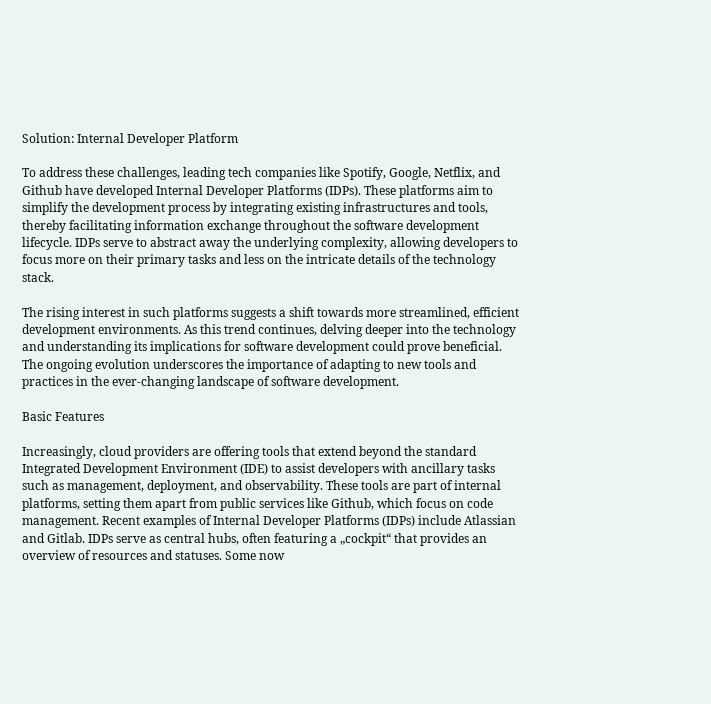Solution: Internal Developer Platform

To address these challenges, leading tech companies like Spotify, Google, Netflix, and Github have developed Internal Developer Platforms (IDPs). These platforms aim to simplify the development process by integrating existing infrastructures and tools, thereby facilitating information exchange throughout the software development lifecycle. IDPs serve to abstract away the underlying complexity, allowing developers to focus more on their primary tasks and less on the intricate details of the technology stack.

The rising interest in such platforms suggests a shift towards more streamlined, efficient development environments. As this trend continues, delving deeper into the technology and understanding its implications for software development could prove beneficial. The ongoing evolution underscores the importance of adapting to new tools and practices in the ever-changing landscape of software development.

Basic Features

Increasingly, cloud providers are offering tools that extend beyond the standard Integrated Development Environment (IDE) to assist developers with ancillary tasks such as management, deployment, and observability. These tools are part of internal platforms, setting them apart from public services like Github, which focus on code management. Recent examples of Internal Developer Platforms (IDPs) include Atlassian and Gitlab. IDPs serve as central hubs, often featuring a „cockpit“ that provides an overview of resources and statuses. Some now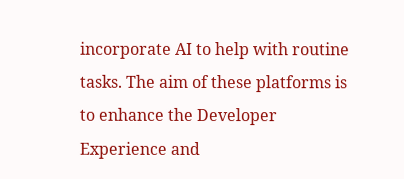incorporate AI to help with routine tasks. The aim of these platforms is to enhance the Developer Experience and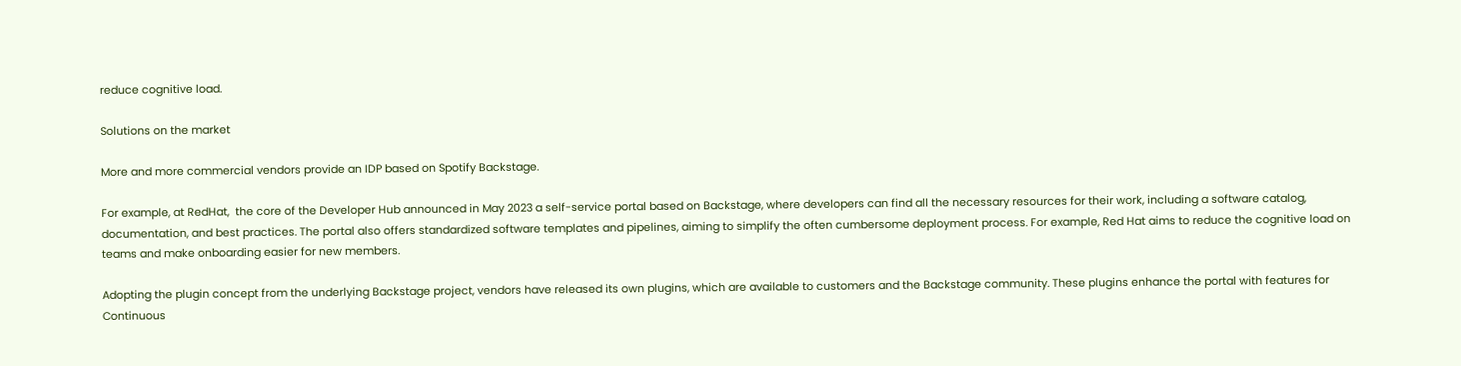reduce cognitive load.

Solutions on the market

More and more commercial vendors provide an IDP based on Spotify Backstage.

For example, at RedHat,  the core of the Developer Hub announced in May 2023 a self-service portal based on Backstage, where developers can find all the necessary resources for their work, including a software catalog, documentation, and best practices. The portal also offers standardized software templates and pipelines, aiming to simplify the often cumbersome deployment process. For example, Red Hat aims to reduce the cognitive load on teams and make onboarding easier for new members.

Adopting the plugin concept from the underlying Backstage project, vendors have released its own plugins, which are available to customers and the Backstage community. These plugins enhance the portal with features for Continuous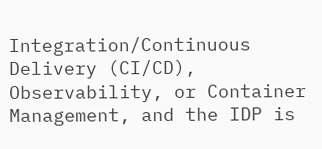Integration/Continuous Delivery (CI/CD), Observability, or Container Management, and the IDP is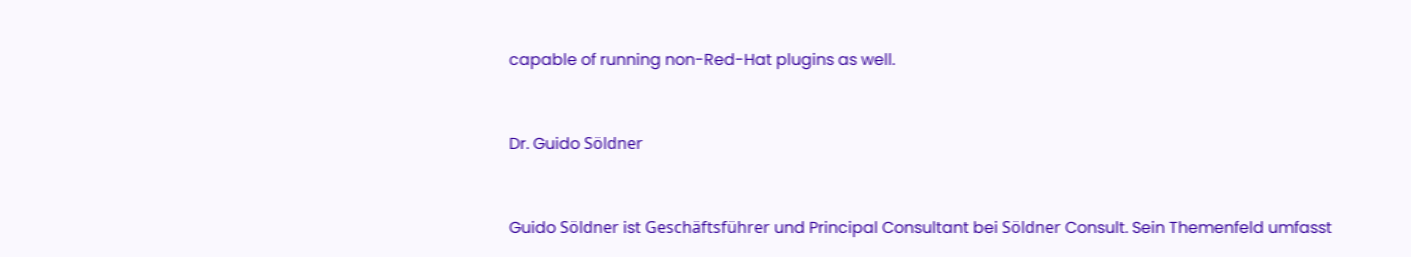capable of running non-Red-Hat plugins as well.


Dr. Guido Söldner


Guido Söldner ist Geschäftsführer und Principal Consultant bei Söldner Consult. Sein Themenfeld umfasst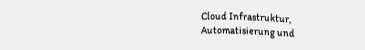Cloud Infrastruktur, Automatisierung und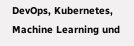DevOps, Kubernetes, Machine Learning und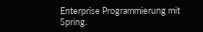Enterprise Programmierung mit Spring.